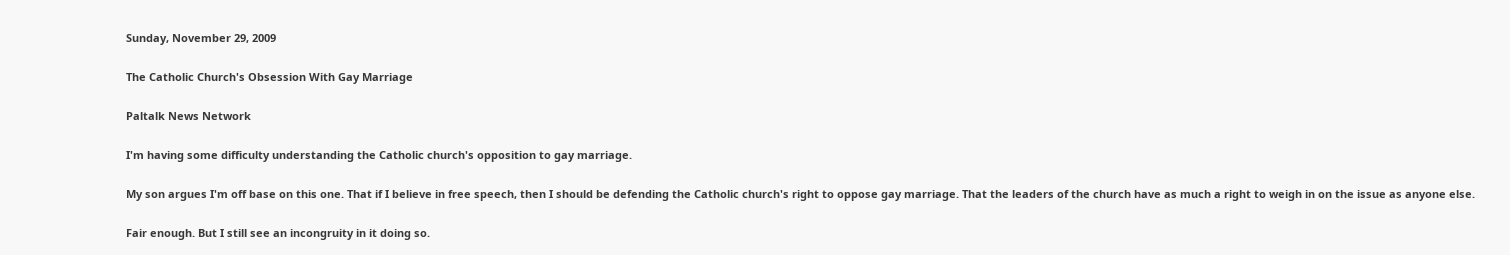Sunday, November 29, 2009

The Catholic Church's Obsession With Gay Marriage

Paltalk News Network

I'm having some difficulty understanding the Catholic church's opposition to gay marriage.

My son argues I'm off base on this one. That if I believe in free speech, then I should be defending the Catholic church's right to oppose gay marriage. That the leaders of the church have as much a right to weigh in on the issue as anyone else.

Fair enough. But I still see an incongruity in it doing so.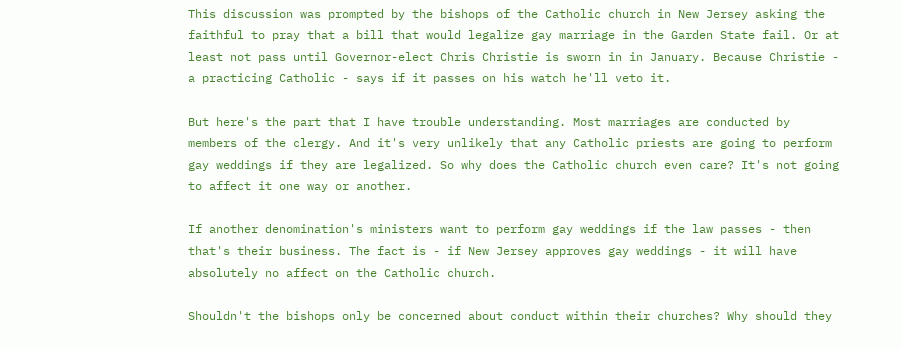This discussion was prompted by the bishops of the Catholic church in New Jersey asking the faithful to pray that a bill that would legalize gay marriage in the Garden State fail. Or at least not pass until Governor-elect Chris Christie is sworn in in January. Because Christie - a practicing Catholic - says if it passes on his watch he'll veto it.

But here's the part that I have trouble understanding. Most marriages are conducted by members of the clergy. And it's very unlikely that any Catholic priests are going to perform gay weddings if they are legalized. So why does the Catholic church even care? It's not going to affect it one way or another.

If another denomination's ministers want to perform gay weddings if the law passes - then that's their business. The fact is - if New Jersey approves gay weddings - it will have absolutely no affect on the Catholic church.

Shouldn't the bishops only be concerned about conduct within their churches? Why should they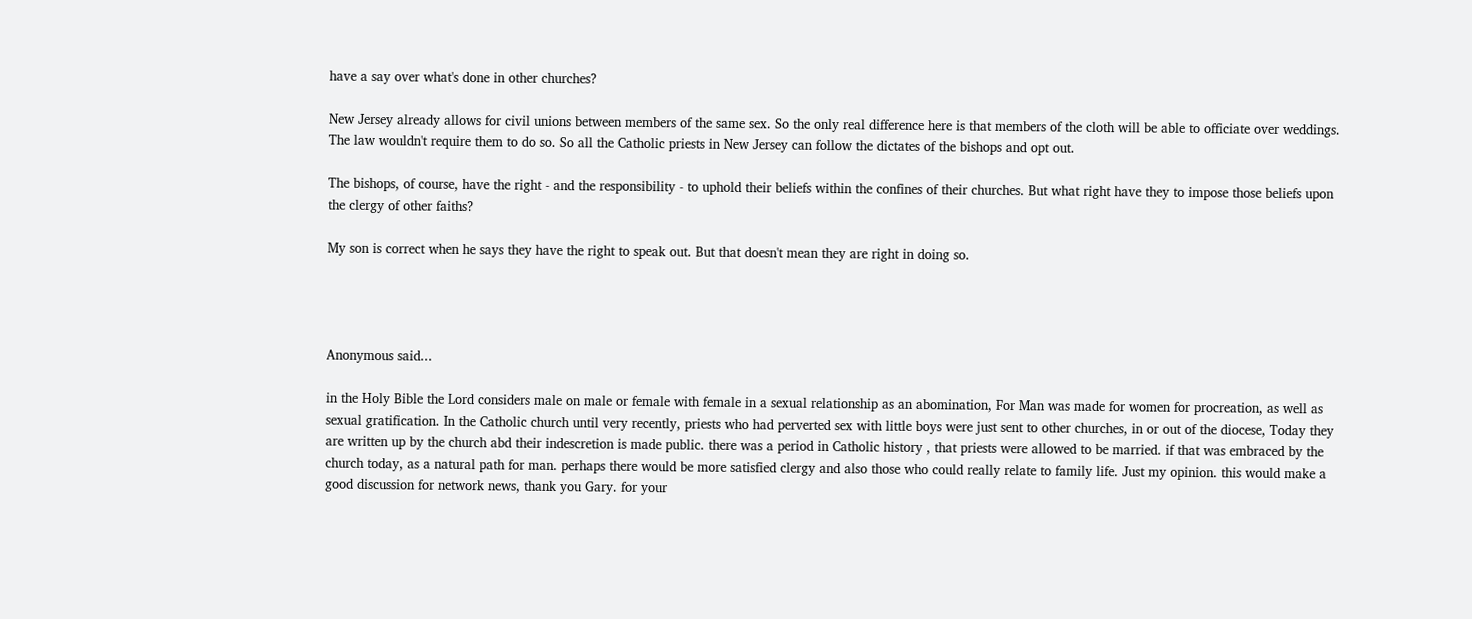have a say over what's done in other churches?

New Jersey already allows for civil unions between members of the same sex. So the only real difference here is that members of the cloth will be able to officiate over weddings. The law wouldn't require them to do so. So all the Catholic priests in New Jersey can follow the dictates of the bishops and opt out.

The bishops, of course, have the right - and the responsibility - to uphold their beliefs within the confines of their churches. But what right have they to impose those beliefs upon the clergy of other faiths?

My son is correct when he says they have the right to speak out. But that doesn't mean they are right in doing so.




Anonymous said...

in the Holy Bible the Lord considers male on male or female with female in a sexual relationship as an abomination, For Man was made for women for procreation, as well as sexual gratification. In the Catholic church until very recently, priests who had perverted sex with little boys were just sent to other churches, in or out of the diocese, Today they are written up by the church abd their indescretion is made public. there was a period in Catholic history , that priests were allowed to be married. if that was embraced by the church today, as a natural path for man. perhaps there would be more satisfied clergy and also those who could really relate to family life. Just my opinion. this would make a good discussion for network news, thank you Gary. for your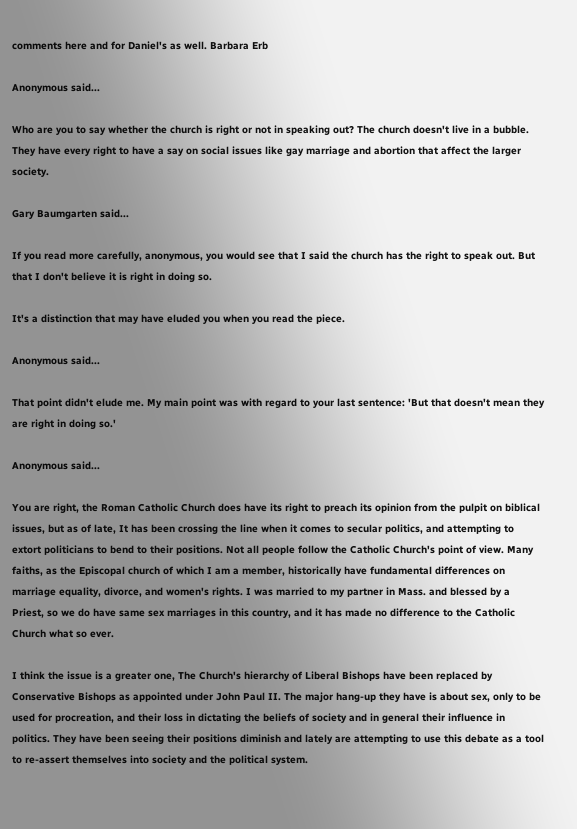comments here and for Daniel's as well. Barbara Erb

Anonymous said...

Who are you to say whether the church is right or not in speaking out? The church doesn't live in a bubble. They have every right to have a say on social issues like gay marriage and abortion that affect the larger society.

Gary Baumgarten said...

If you read more carefully, anonymous, you would see that I said the church has the right to speak out. But that I don't believe it is right in doing so.

It's a distinction that may have eluded you when you read the piece.

Anonymous said...

That point didn't elude me. My main point was with regard to your last sentence: 'But that doesn't mean they are right in doing so.'

Anonymous said...

You are right, the Roman Catholic Church does have its right to preach its opinion from the pulpit on biblical issues, but as of late, It has been crossing the line when it comes to secular politics, and attempting to extort politicians to bend to their positions. Not all people follow the Catholic Church's point of view. Many faiths, as the Episcopal church of which I am a member, historically have fundamental differences on marriage equality, divorce, and women's rights. I was married to my partner in Mass. and blessed by a Priest, so we do have same sex marriages in this country, and it has made no difference to the Catholic Church what so ever.

I think the issue is a greater one, The Church's hierarchy of Liberal Bishops have been replaced by Conservative Bishops as appointed under John Paul II. The major hang-up they have is about sex, only to be used for procreation, and their loss in dictating the beliefs of society and in general their influence in politics. They have been seeing their positions diminish and lately are attempting to use this debate as a tool to re-assert themselves into society and the political system.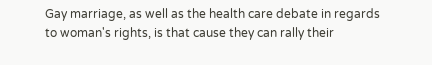Gay marriage, as well as the health care debate in regards to woman's rights, is that cause they can rally their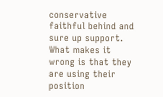conservative faithful behind and sure up support. What makes it wrong is that they are using their position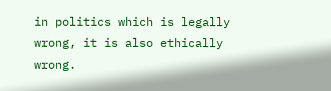in politics which is legally wrong, it is also ethically wrong.